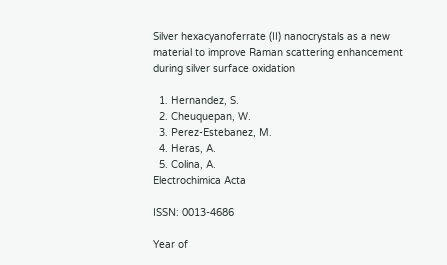Silver hexacyanoferrate (II) nanocrystals as a new material to improve Raman scattering enhancement during silver surface oxidation

  1. Hernandez, S.
  2. Cheuquepan, W.
  3. Perez-Estebanez, M.
  4. Heras, A.
  5. Colina, A.
Electrochimica Acta

ISSN: 0013-4686

Year of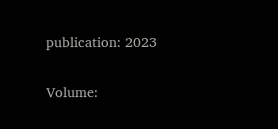publication: 2023

Volume: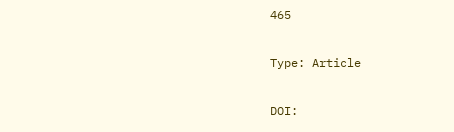465

Type: Article

DOI: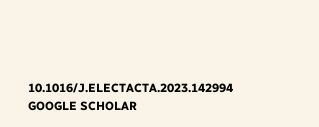10.1016/J.ELECTACTA.2023.142994 GOOGLE SCHOLAR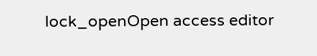lock_openOpen access editor